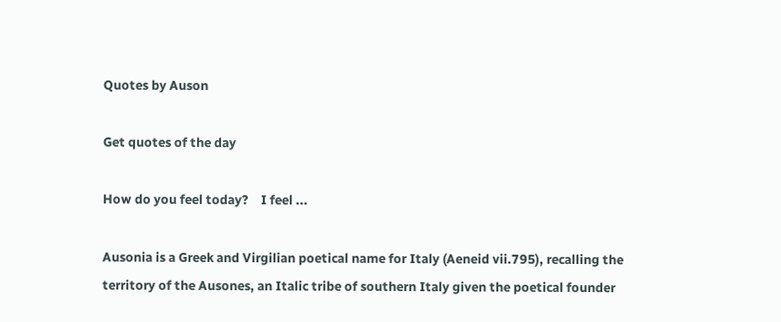Quotes by Auson

Get quotes of the day

How do you feel today?    I feel ...

Ausonia is a Greek and Virgilian poetical name for Italy (Aeneid vii.795), recalling the territory of the Ausones, an Italic tribe of southern Italy given the poetical founder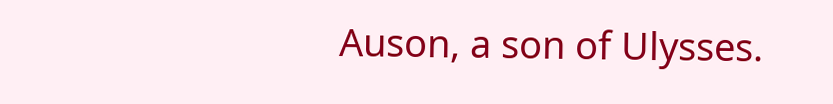Auson, a son of Ulysses.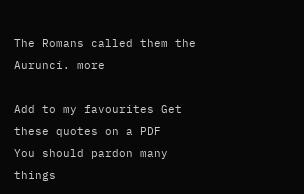The Romans called them the Aurunci. more

Add to my favourites Get these quotes on a PDF
You should pardon many things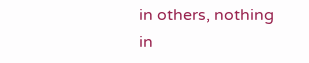in others, nothing in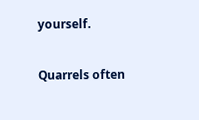yourself.

Quarrels often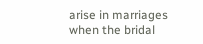arise in marriages when the bridal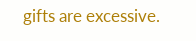gifts are excessive.